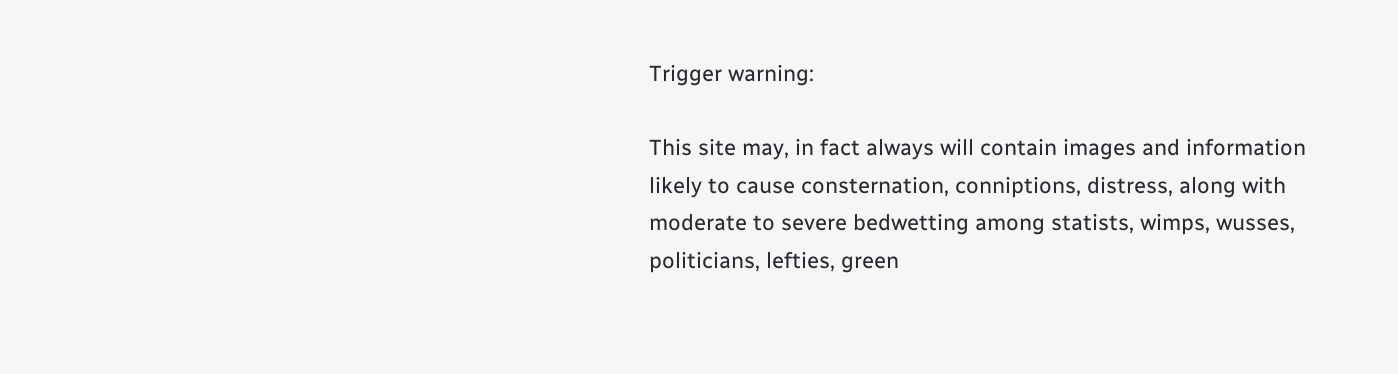Trigger warning:

This site may, in fact always will contain images and information likely to cause consternation, conniptions, distress, along with moderate to severe bedwetting among statists, wimps, wusses, politicians, lefties, green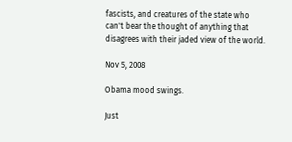fascists, and creatures of the state who can't bear the thought of anything that disagrees with their jaded view of the world.

Nov 5, 2008

Obama mood swings.

Just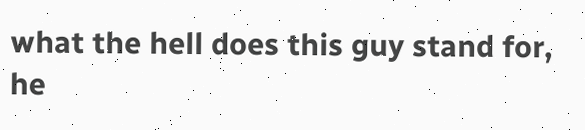what the hell does this guy stand for, he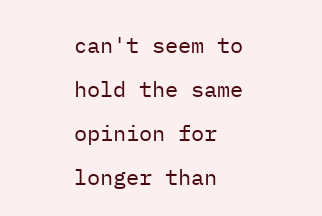can't seem to hold the same opinion for longer than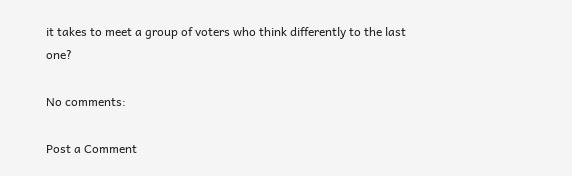it takes to meet a group of voters who think differently to the last one?

No comments:

Post a Comment